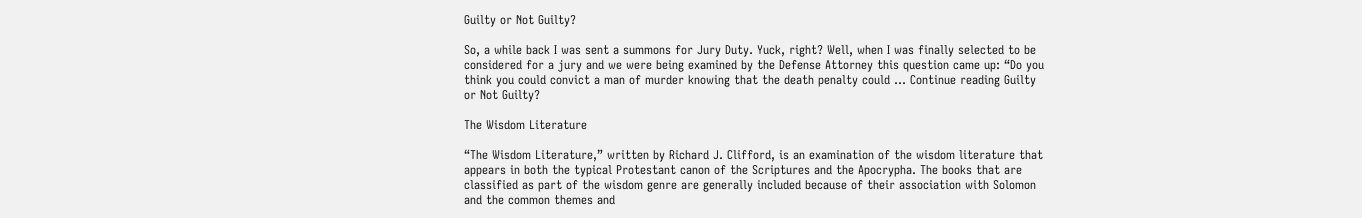Guilty or Not Guilty?

So, a while back I was sent a summons for Jury Duty. Yuck, right? Well, when I was finally selected to be considered for a jury and we were being examined by the Defense Attorney this question came up: “Do you think you could convict a man of murder knowing that the death penalty could … Continue reading Guilty or Not Guilty?

The Wisdom Literature

“The Wisdom Literature,” written by Richard J. Clifford, is an examination of the wisdom literature that appears in both the typical Protestant canon of the Scriptures and the Apocrypha. The books that are classified as part of the wisdom genre are generally included because of their association with Solomon and the common themes and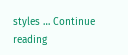styles … Continue reading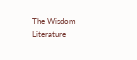The Wisdom Literature